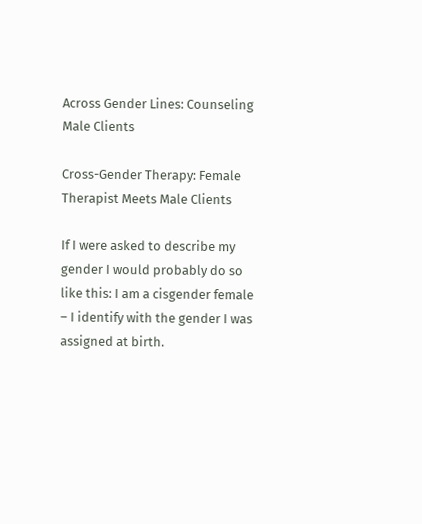Across Gender Lines: Counseling Male Clients

Cross-Gender Therapy: Female Therapist Meets Male Clients

If I were asked to describe my gender I would probably do so like this: I am a cisgender female – I identify with the gender I was assigned at birth.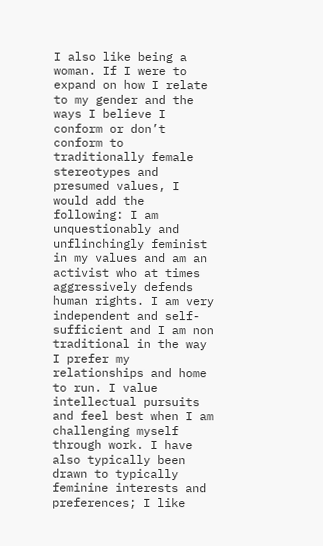I also like being a woman. If I were to expand on how I relate to my gender and the ways I believe I conform or don’t conform to traditionally female stereotypes and presumed values, I would add the following: I am unquestionably and unflinchingly feminist in my values and am an activist who at times aggressively defends human rights. I am very independent and self-sufficient and I am non traditional in the way I prefer my relationships and home to run. I value intellectual pursuits and feel best when I am challenging myself through work. I have also typically been drawn to typically feminine interests and preferences; I like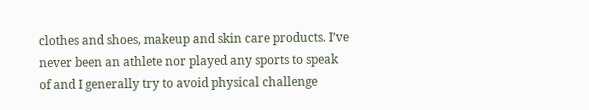clothes and shoes, makeup and skin care products. I’ve never been an athlete nor played any sports to speak of and I generally try to avoid physical challenge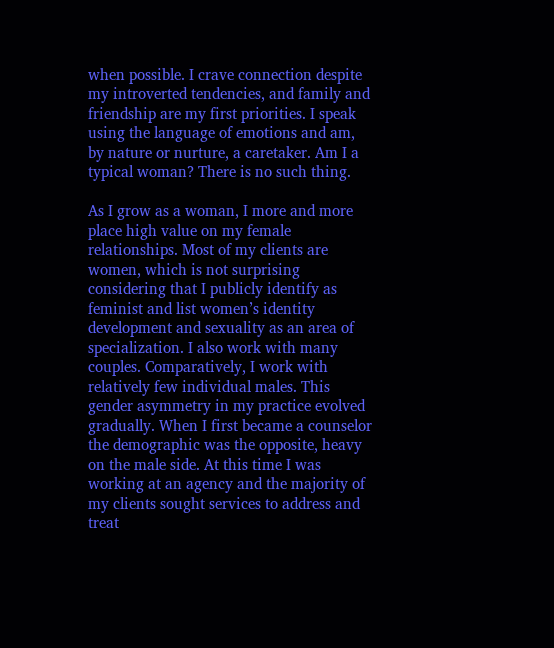when possible. I crave connection despite my introverted tendencies, and family and friendship are my first priorities. I speak using the language of emotions and am, by nature or nurture, a caretaker. Am I a typical woman? There is no such thing.

As I grow as a woman, I more and more place high value on my female relationships. Most of my clients are women, which is not surprising considering that I publicly identify as feminist and list women’s identity development and sexuality as an area of specialization. I also work with many couples. Comparatively, I work with relatively few individual males. This gender asymmetry in my practice evolved gradually. When I first became a counselor the demographic was the opposite, heavy on the male side. At this time I was working at an agency and the majority of my clients sought services to address and treat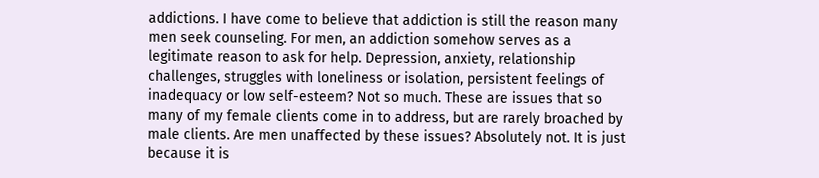addictions. I have come to believe that addiction is still the reason many men seek counseling. For men, an addiction somehow serves as a legitimate reason to ask for help. Depression, anxiety, relationship challenges, struggles with loneliness or isolation, persistent feelings of inadequacy or low self-esteem? Not so much. These are issues that so many of my female clients come in to address, but are rarely broached by male clients. Are men unaffected by these issues? Absolutely not. It is just because it is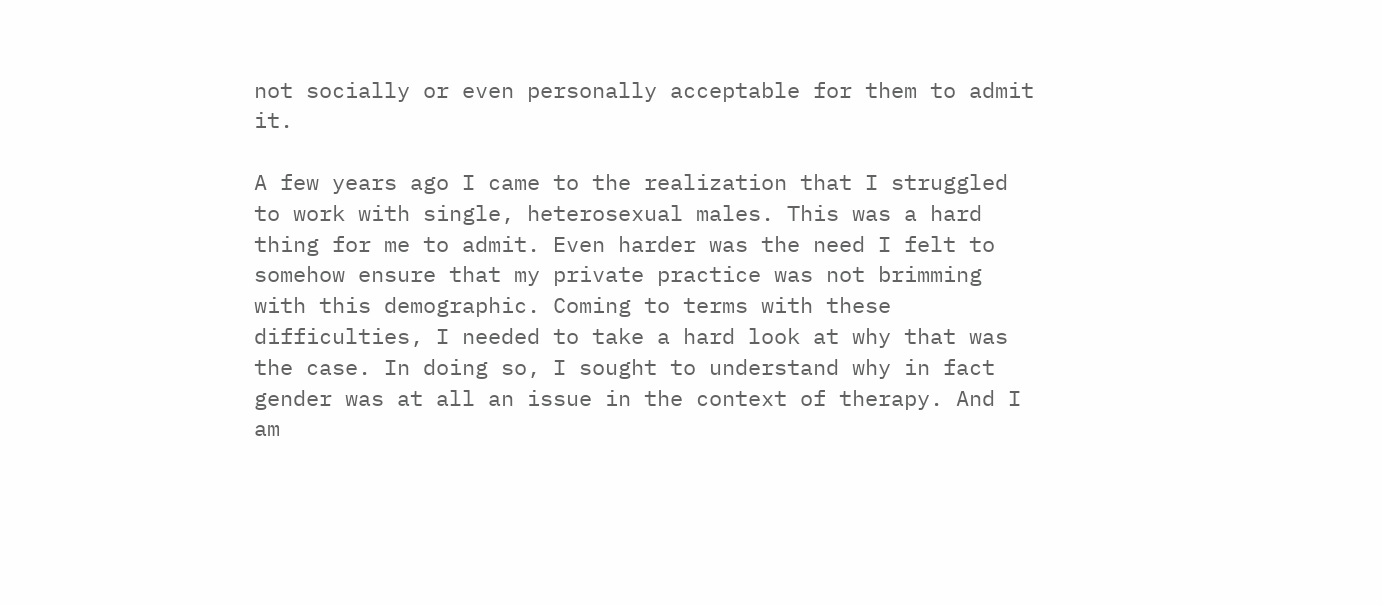not socially or even personally acceptable for them to admit it.

A few years ago I came to the realization that I struggled to work with single, heterosexual males. This was a hard thing for me to admit. Even harder was the need I felt to somehow ensure that my private practice was not brimming with this demographic. Coming to terms with these difficulties, I needed to take a hard look at why that was the case. In doing so, I sought to understand why in fact gender was at all an issue in the context of therapy. And I am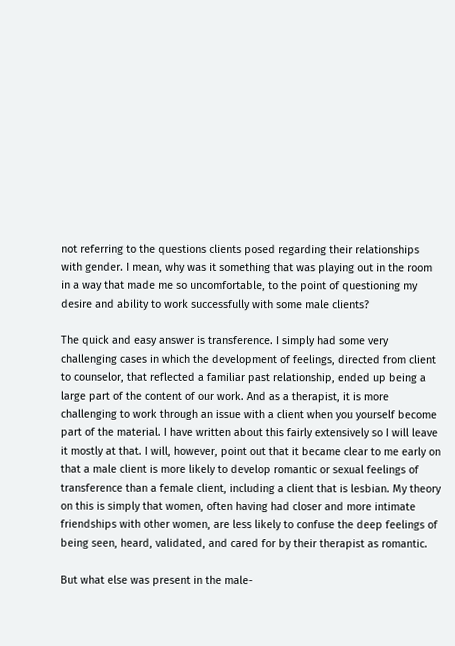not referring to the questions clients posed regarding their relationships with gender. I mean, why was it something that was playing out in the room in a way that made me so uncomfortable, to the point of questioning my desire and ability to work successfully with some male clients?

The quick and easy answer is transference. I simply had some very challenging cases in which the development of feelings, directed from client to counselor, that reflected a familiar past relationship, ended up being a large part of the content of our work. And as a therapist, it is more challenging to work through an issue with a client when you yourself become part of the material. I have written about this fairly extensively so I will leave it mostly at that. I will, however, point out that it became clear to me early on that a male client is more likely to develop romantic or sexual feelings of transference than a female client, including a client that is lesbian. My theory on this is simply that women, often having had closer and more intimate friendships with other women, are less likely to confuse the deep feelings of being seen, heard, validated, and cared for by their therapist as romantic.

But what else was present in the male-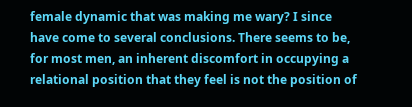female dynamic that was making me wary? I since have come to several conclusions. There seems to be, for most men, an inherent discomfort in occupying a relational position that they feel is not the position of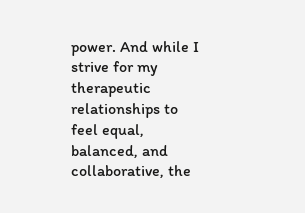power. And while I strive for my therapeutic relationships to feel equal, balanced, and collaborative, the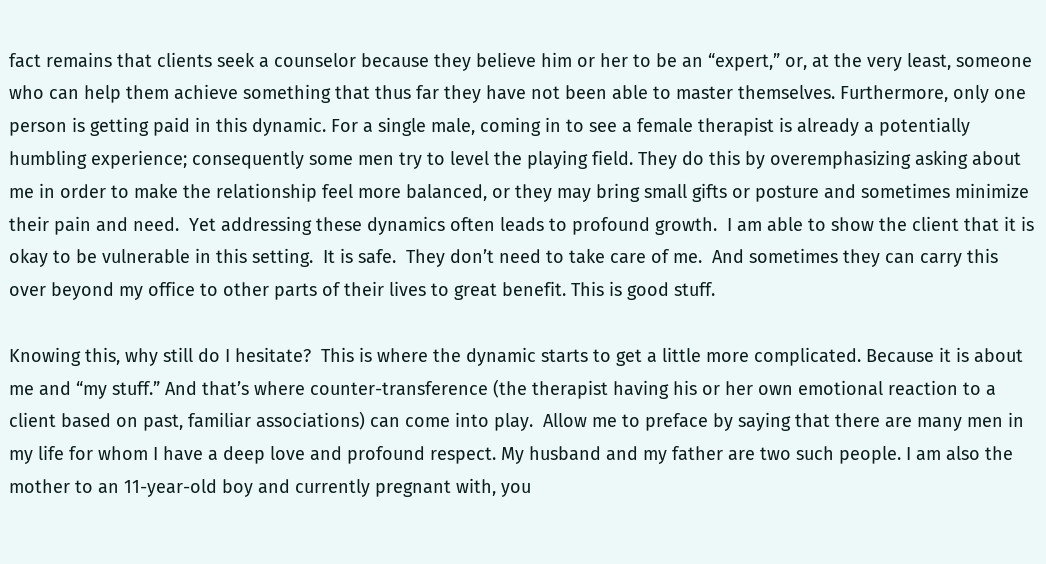fact remains that clients seek a counselor because they believe him or her to be an “expert,” or, at the very least, someone who can help them achieve something that thus far they have not been able to master themselves. Furthermore, only one person is getting paid in this dynamic. For a single male, coming in to see a female therapist is already a potentially humbling experience; consequently some men try to level the playing field. They do this by overemphasizing asking about me in order to make the relationship feel more balanced, or they may bring small gifts or posture and sometimes minimize their pain and need.  Yet addressing these dynamics often leads to profound growth.  I am able to show the client that it is okay to be vulnerable in this setting.  It is safe.  They don’t need to take care of me.  And sometimes they can carry this over beyond my office to other parts of their lives to great benefit. This is good stuff.

Knowing this, why still do I hesitate?  This is where the dynamic starts to get a little more complicated. Because it is about me and “my stuff.” And that’s where counter-transference (the therapist having his or her own emotional reaction to a client based on past, familiar associations) can come into play.  Allow me to preface by saying that there are many men in my life for whom I have a deep love and profound respect. My husband and my father are two such people. I am also the mother to an 11-year-old boy and currently pregnant with, you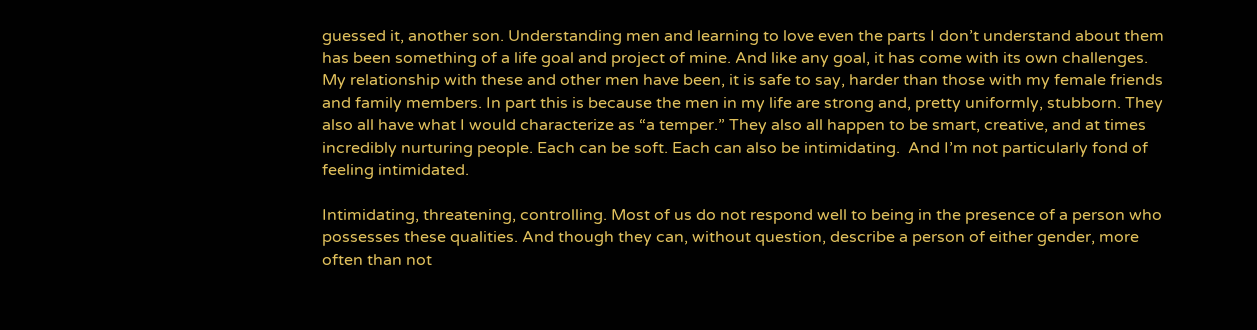guessed it, another son. Understanding men and learning to love even the parts I don’t understand about them has been something of a life goal and project of mine. And like any goal, it has come with its own challenges. My relationship with these and other men have been, it is safe to say, harder than those with my female friends and family members. In part this is because the men in my life are strong and, pretty uniformly, stubborn. They also all have what I would characterize as “a temper.” They also all happen to be smart, creative, and at times incredibly nurturing people. Each can be soft. Each can also be intimidating.  And I’m not particularly fond of feeling intimidated.

Intimidating, threatening, controlling. Most of us do not respond well to being in the presence of a person who possesses these qualities. And though they can, without question, describe a person of either gender, more often than not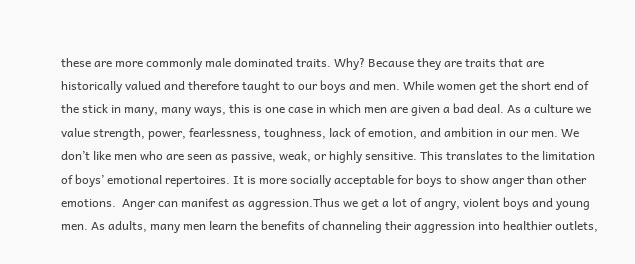these are more commonly male dominated traits. Why? Because they are traits that are historically valued and therefore taught to our boys and men. While women get the short end of the stick in many, many ways, this is one case in which men are given a bad deal. As a culture we value strength, power, fearlessness, toughness, lack of emotion, and ambition in our men. We don’t like men who are seen as passive, weak, or highly sensitive. This translates to the limitation of boys’ emotional repertoires. It is more socially acceptable for boys to show anger than other emotions.  Anger can manifest as aggression.Thus we get a lot of angry, violent boys and young men. As adults, many men learn the benefits of channeling their aggression into healthier outlets,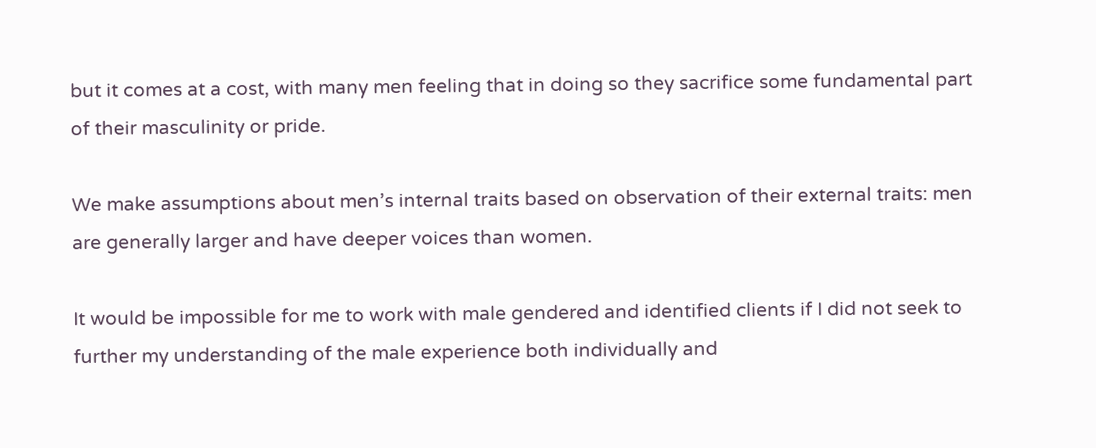but it comes at a cost, with many men feeling that in doing so they sacrifice some fundamental part of their masculinity or pride.

We make assumptions about men’s internal traits based on observation of their external traits: men are generally larger and have deeper voices than women.

It would be impossible for me to work with male gendered and identified clients if I did not seek to further my understanding of the male experience both individually and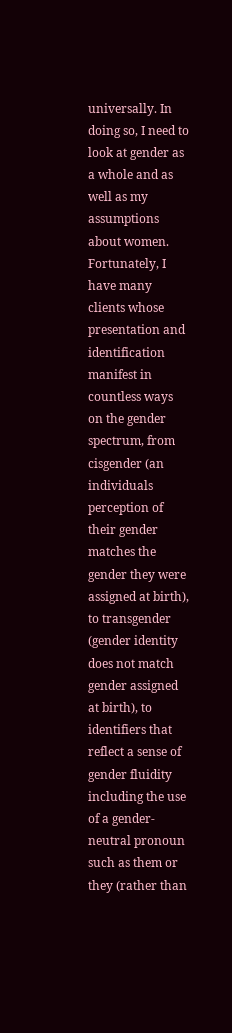universally. In doing so, I need to look at gender as a whole and as well as my assumptions about women.  Fortunately, I have many clients whose presentation and identification manifest in countless ways on the gender spectrum, from cisgender (an individuals perception of their gender matches the gender they were assigned at birth), to transgender (gender identity does not match gender assigned at birth), to identifiers that reflect a sense of gender fluidity including the use of a gender-neutral pronoun such as them or they (rather than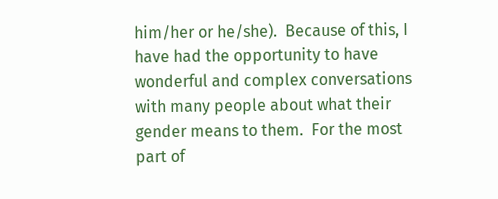him/her or he/she).  Because of this, I have had the opportunity to have wonderful and complex conversations with many people about what their gender means to them.  For the most part of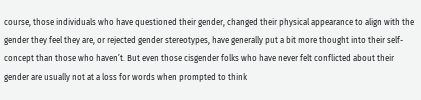course, those individuals who have questioned their gender, changed their physical appearance to align with the gender they feel they are, or rejected gender stereotypes, have generally put a bit more thought into their self-concept than those who haven’t. But even those cisgender folks who have never felt conflicted about their gender are usually not at a loss for words when prompted to think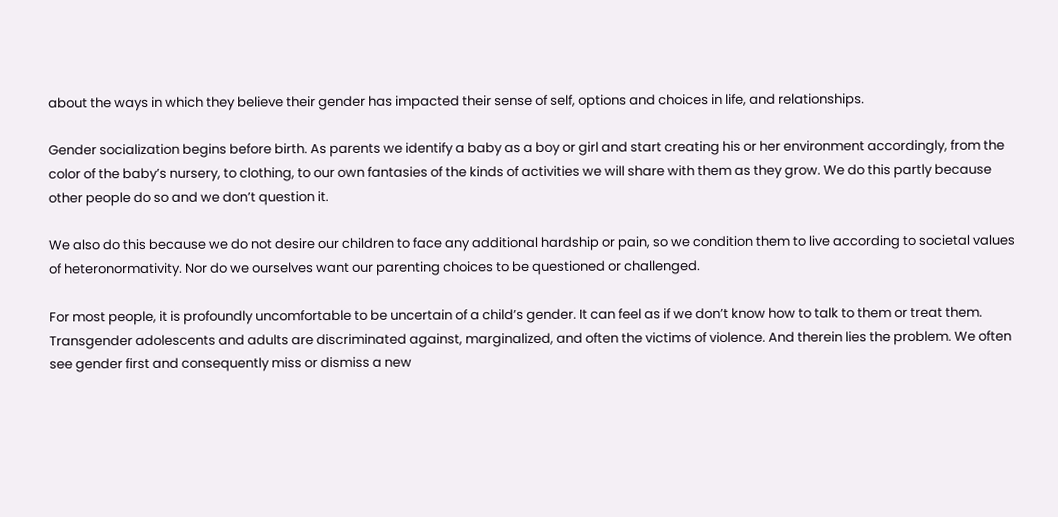about the ways in which they believe their gender has impacted their sense of self, options and choices in life, and relationships.

Gender socialization begins before birth. As parents we identify a baby as a boy or girl and start creating his or her environment accordingly, from the color of the baby’s nursery, to clothing, to our own fantasies of the kinds of activities we will share with them as they grow. We do this partly because other people do so and we don’t question it.

We also do this because we do not desire our children to face any additional hardship or pain, so we condition them to live according to societal values of heteronormativity. Nor do we ourselves want our parenting choices to be questioned or challenged.

For most people, it is profoundly uncomfortable to be uncertain of a child’s gender. It can feel as if we don’t know how to talk to them or treat them. Transgender adolescents and adults are discriminated against, marginalized, and often the victims of violence. And therein lies the problem. We often see gender first and consequently miss or dismiss a new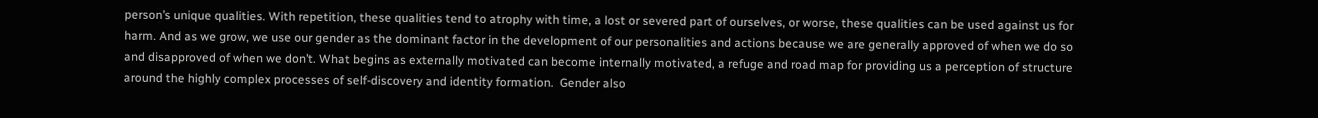person’s unique qualities. With repetition, these qualities tend to atrophy with time, a lost or severed part of ourselves, or worse, these qualities can be used against us for harm. And as we grow, we use our gender as the dominant factor in the development of our personalities and actions because we are generally approved of when we do so and disapproved of when we don’t. What begins as externally motivated can become internally motivated, a refuge and road map for providing us a perception of structure around the highly complex processes of self-discovery and identity formation.  Gender also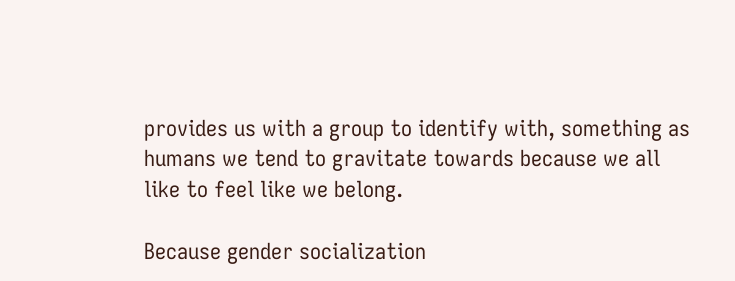provides us with a group to identify with, something as humans we tend to gravitate towards because we all like to feel like we belong.

Because gender socialization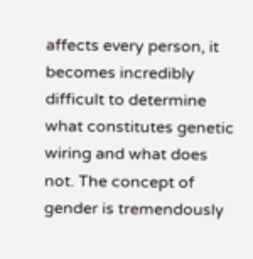affects every person, it becomes incredibly difficult to determine what constitutes genetic wiring and what does not. The concept of gender is tremendously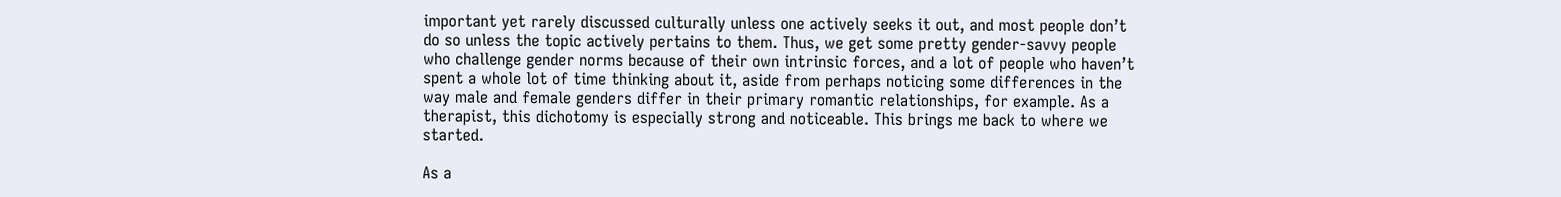important yet rarely discussed culturally unless one actively seeks it out, and most people don’t do so unless the topic actively pertains to them. Thus, we get some pretty gender-savvy people who challenge gender norms because of their own intrinsic forces, and a lot of people who haven’t spent a whole lot of time thinking about it, aside from perhaps noticing some differences in the way male and female genders differ in their primary romantic relationships, for example. As a therapist, this dichotomy is especially strong and noticeable. This brings me back to where we started.

As a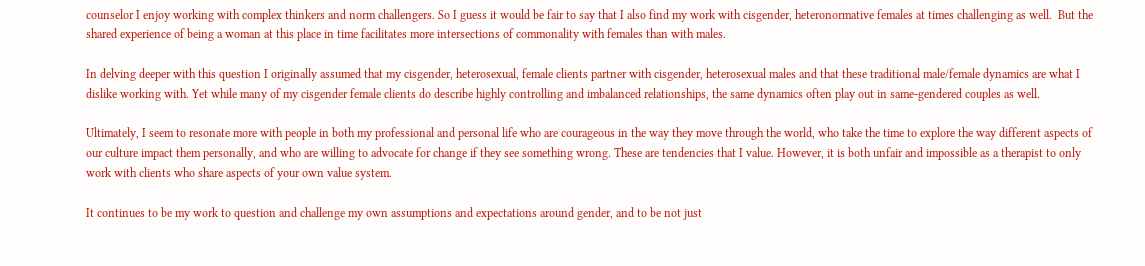counselor I enjoy working with complex thinkers and norm challengers. So I guess it would be fair to say that I also find my work with cisgender, heteronormative females at times challenging as well.  But the shared experience of being a woman at this place in time facilitates more intersections of commonality with females than with males.

In delving deeper with this question I originally assumed that my cisgender, heterosexual, female clients partner with cisgender, heterosexual males and that these traditional male/female dynamics are what I dislike working with. Yet while many of my cisgender female clients do describe highly controlling and imbalanced relationships, the same dynamics often play out in same-gendered couples as well.

Ultimately, I seem to resonate more with people in both my professional and personal life who are courageous in the way they move through the world, who take the time to explore the way different aspects of our culture impact them personally, and who are willing to advocate for change if they see something wrong. These are tendencies that I value. However, it is both unfair and impossible as a therapist to only work with clients who share aspects of your own value system.

It continues to be my work to question and challenge my own assumptions and expectations around gender, and to be not just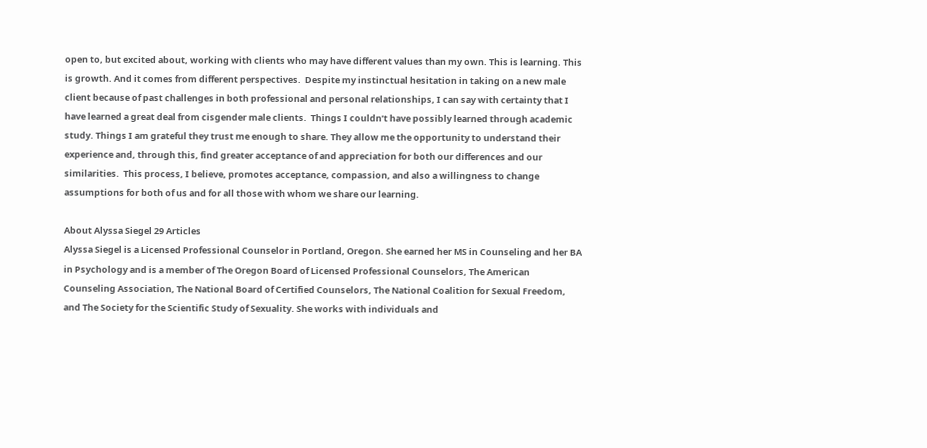open to, but excited about, working with clients who may have different values than my own. This is learning. This is growth. And it comes from different perspectives.  Despite my instinctual hesitation in taking on a new male client because of past challenges in both professional and personal relationships, I can say with certainty that I have learned a great deal from cisgender male clients.  Things I couldn’t have possibly learned through academic study. Things I am grateful they trust me enough to share. They allow me the opportunity to understand their experience and, through this, find greater acceptance of and appreciation for both our differences and our similarities.  This process, I believe, promotes acceptance, compassion, and also a willingness to change assumptions for both of us and for all those with whom we share our learning.

About Alyssa Siegel 29 Articles
Alyssa Siegel is a Licensed Professional Counselor in Portland, Oregon. She earned her MS in Counseling and her BA in Psychology and is a member of The Oregon Board of Licensed Professional Counselors, The American Counseling Association, The National Board of Certified Counselors, The National Coalition for Sexual Freedom, and The Society for the Scientific Study of Sexuality. She works with individuals and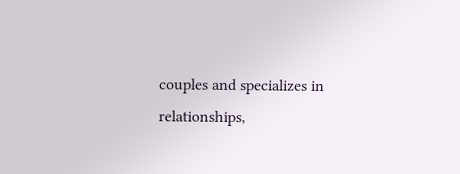couples and specializes in relationships,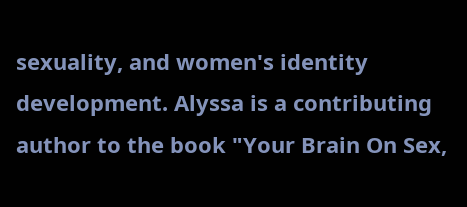sexuality, and women's identity development. Alyssa is a contributing author to the book "Your Brain On Sex,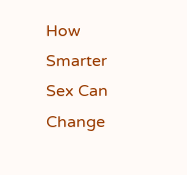How Smarter Sex Can Change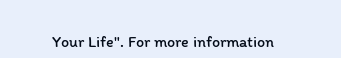Your Life". For more information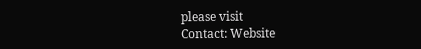please visit
Contact: Website